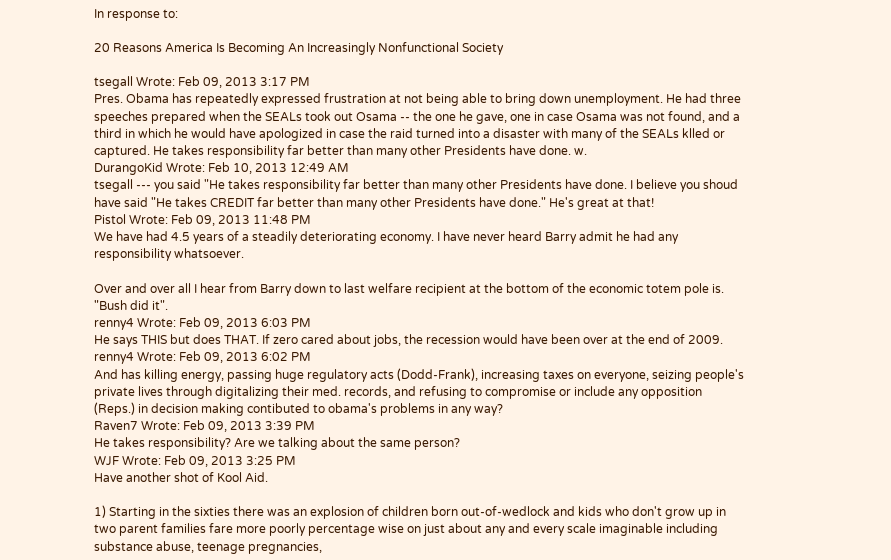In response to:

20 Reasons America Is Becoming An Increasingly Nonfunctional Society

tsegall Wrote: Feb 09, 2013 3:17 PM
Pres. Obama has repeatedly expressed frustration at not being able to bring down unemployment. He had three speeches prepared when the SEALs took out Osama -- the one he gave, one in case Osama was not found, and a third in which he would have apologized in case the raid turned into a disaster with many of the SEALs klled or captured. He takes responsibility far better than many other Presidents have done. w.
DurangoKid Wrote: Feb 10, 2013 12:49 AM
tsegall --- you said "He takes responsibility far better than many other Presidents have done. I believe you shoud have said "He takes CREDIT far better than many other Presidents have done." He's great at that!
Pistol Wrote: Feb 09, 2013 11:48 PM
We have had 4.5 years of a steadily deteriorating economy. I have never heard Barry admit he had any responsibility whatsoever.

Over and over all I hear from Barry down to last welfare recipient at the bottom of the economic totem pole is. "Bush did it".
renny4 Wrote: Feb 09, 2013 6:03 PM
He says THIS but does THAT. If zero cared about jobs, the recession would have been over at the end of 2009.
renny4 Wrote: Feb 09, 2013 6:02 PM
And has killing energy, passing huge regulatory acts (Dodd-Frank), increasing taxes on everyone, seizing people's private lives through digitalizing their med. records, and refusing to compromise or include any opposition (Reps.) in decision making contibuted to obama's problems in any way?
Raven7 Wrote: Feb 09, 2013 3:39 PM
He takes responsibility? Are we talking about the same person?
WJF Wrote: Feb 09, 2013 3:25 PM
Have another shot of Kool Aid.

1) Starting in the sixties there was an explosion of children born out-of-wedlock and kids who don't grow up in two parent families fare more poorly percentage wise on just about any and every scale imaginable including substance abuse, teenage pregnancies,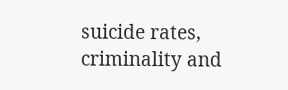suicide rates, criminality and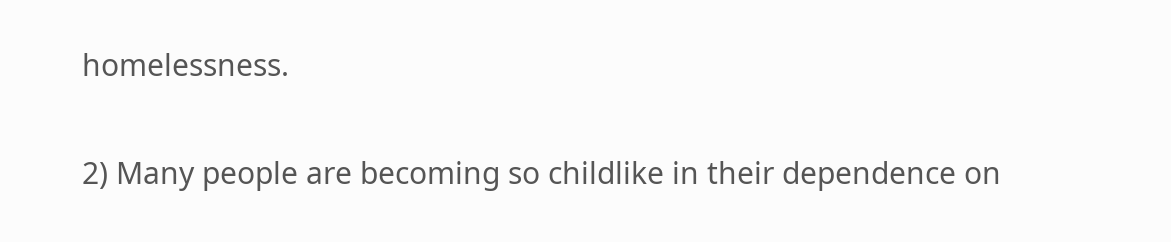homelessness.

2) Many people are becoming so childlike in their dependence on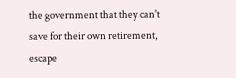the government that they can't save for their own retirement, escape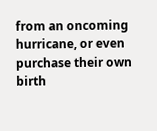from an oncoming hurricane, or even purchase their own birth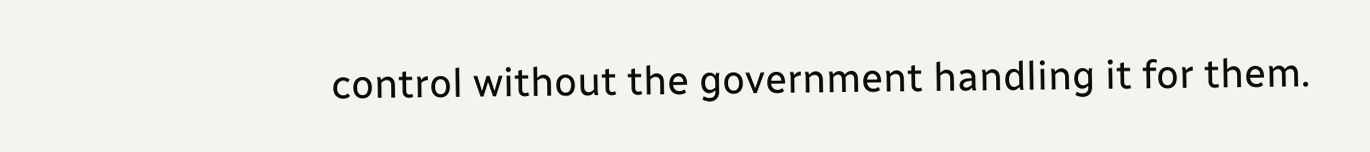control without the government handling it for them.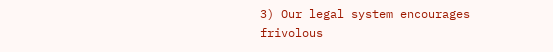3) Our legal system encourages frivolous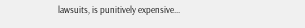lawsuits, is punitively expensive...